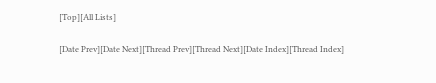[Top][All Lists]

[Date Prev][Date Next][Thread Prev][Thread Next][Date Index][Thread Index]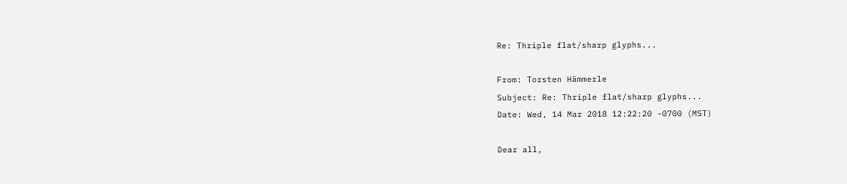Re: Thriple flat/sharp glyphs...

From: Torsten Hämmerle
Subject: Re: Thriple flat/sharp glyphs...
Date: Wed, 14 Mar 2018 12:22:20 -0700 (MST)

Dear all,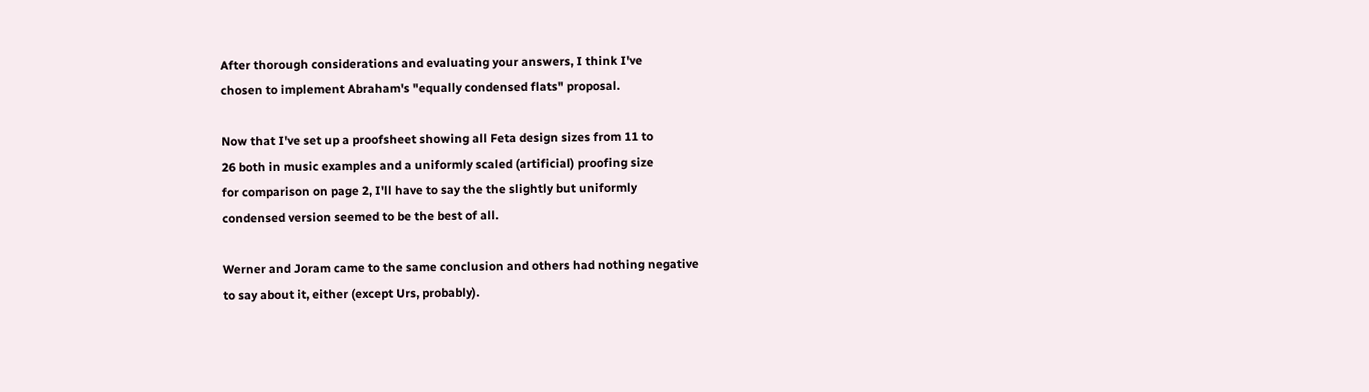After thorough considerations and evaluating your answers, I think I've
chosen to implement Abraham's "equally condensed flats" proposal.

Now that I've set up a proofsheet showing all Feta design sizes from 11 to
26 both in music examples and a uniformly scaled (artificial) proofing size
for comparison on page 2, I'll have to say the the slightly but uniformly
condensed version seemed to be the best of all.

Werner and Joram came to the same conclusion and others had nothing negative
to say about it, either (except Urs, probably).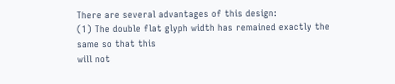There are several advantages of this design:
(1) The double flat glyph width has remained exactly the same so that this
will not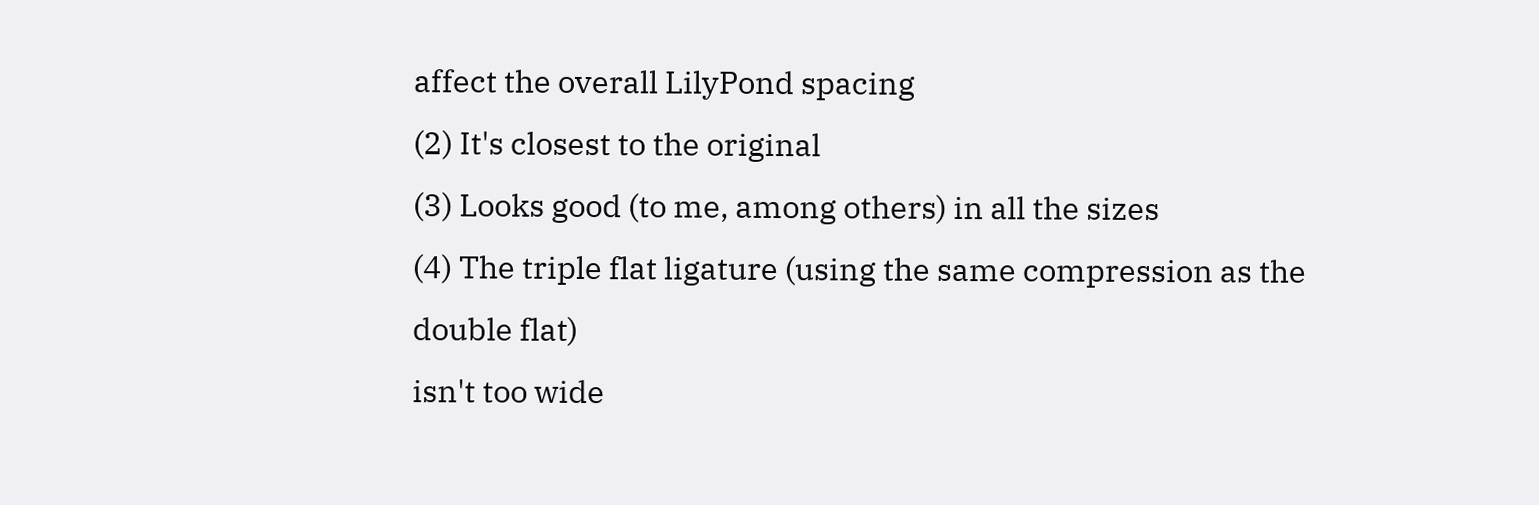affect the overall LilyPond spacing
(2) It's closest to the original
(3) Looks good (to me, among others) in all the sizes
(4) The triple flat ligature (using the same compression as the double flat)
isn't too wide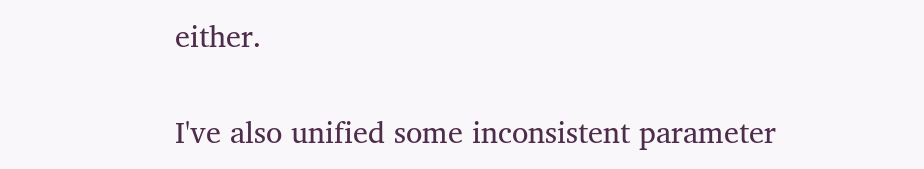either.

I've also unified some inconsistent parameter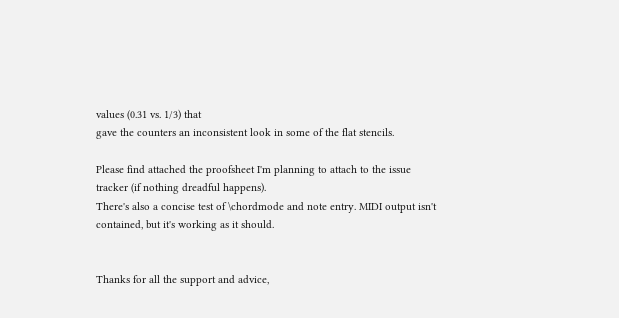values (0.31 vs. 1/3) that
gave the counters an inconsistent look in some of the flat stencils.

Please find attached the proofsheet I'm planning to attach to the issue
tracker (if nothing dreadful happens).
There's also a concise test of \chordmode and note entry. MIDI output isn't
contained, but it's working as it should.


Thanks for all the support and advice,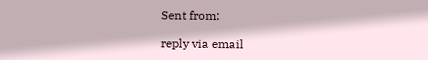Sent from:

reply via email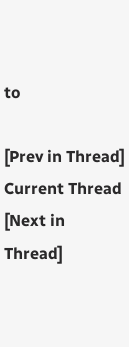to

[Prev in Thread] Current Thread [Next in Thread]